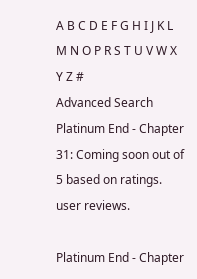A B C D E F G H I J K L M N O P R S T U V W X Y Z #
Advanced Search
Platinum End - Chapter 31: Coming soon out of 5 based on ratings. user reviews.

Platinum End - Chapter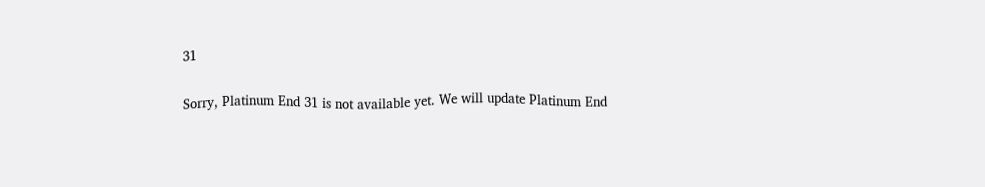31

Sorry, Platinum End 31 is not available yet. We will update Platinum End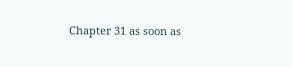Chapter 31 as soon as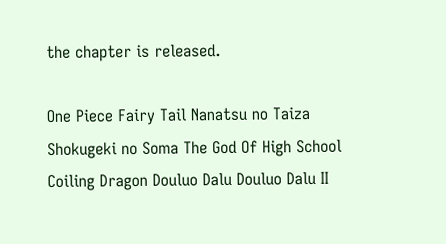the chapter is released.

One Piece Fairy Tail Nanatsu no Taiza Shokugeki no Soma The God Of High School
Coiling Dragon Douluo Dalu Douluo Dalu II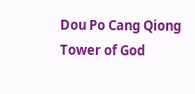Dou Po Cang Qiong Tower of God